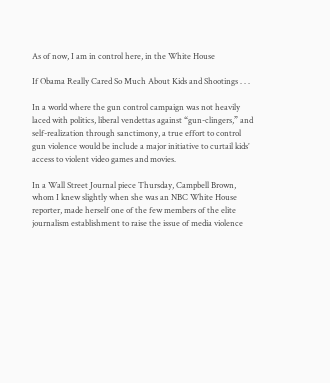As of now, I am in control here, in the White House

If Obama Really Cared So Much About Kids and Shootings . . .

In a world where the gun control campaign was not heavily laced with politics, liberal vendettas against “gun-clingers,” and self-realization through sanctimony, a true effort to control gun violence would be include a major initiative to curtail kids’ access to violent video games and movies.

In a Wall Street Journal piece Thursday, Campbell Brown, whom I knew slightly when she was an NBC White House reporter, made herself one of the few members of the elite journalism establishment to raise the issue of media violence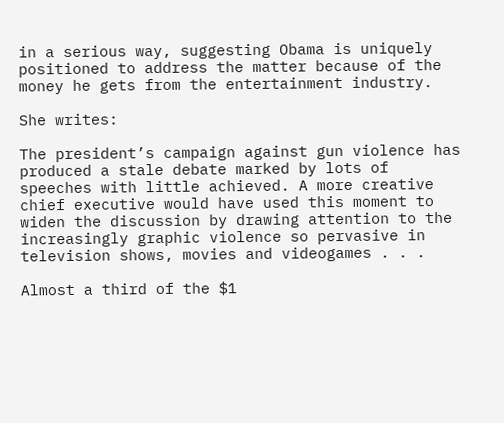in a serious way, suggesting Obama is uniquely positioned to address the matter because of the money he gets from the entertainment industry.

She writes:

The president’s campaign against gun violence has produced a stale debate marked by lots of speeches with little achieved. A more creative chief executive would have used this moment to widen the discussion by drawing attention to the increasingly graphic violence so pervasive in television shows, movies and videogames . . .

Almost a third of the $1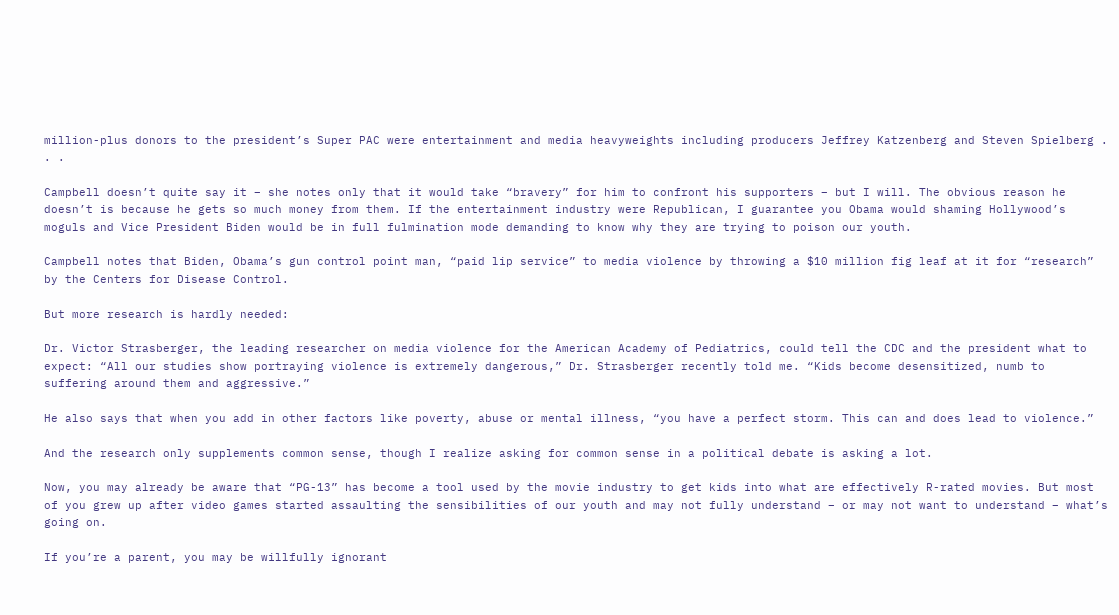million-plus donors to the president’s Super PAC were entertainment and media heavyweights including producers Jeffrey Katzenberg and Steven Spielberg . . .

Campbell doesn’t quite say it – she notes only that it would take “bravery” for him to confront his supporters – but I will. The obvious reason he doesn’t is because he gets so much money from them. If the entertainment industry were Republican, I guarantee you Obama would shaming Hollywood’s moguls and Vice President Biden would be in full fulmination mode demanding to know why they are trying to poison our youth.

Campbell notes that Biden, Obama’s gun control point man, “paid lip service” to media violence by throwing a $10 million fig leaf at it for “research” by the Centers for Disease Control.

But more research is hardly needed:

Dr. Victor Strasberger, the leading researcher on media violence for the American Academy of Pediatrics, could tell the CDC and the president what to expect: “All our studies show portraying violence is extremely dangerous,” Dr. Strasberger recently told me. “Kids become desensitized, numb to suffering around them and aggressive.”

He also says that when you add in other factors like poverty, abuse or mental illness, “you have a perfect storm. This can and does lead to violence.”

And the research only supplements common sense, though I realize asking for common sense in a political debate is asking a lot.

Now, you may already be aware that “PG-13” has become a tool used by the movie industry to get kids into what are effectively R-rated movies. But most of you grew up after video games started assaulting the sensibilities of our youth and may not fully understand – or may not want to understand – what’s going on.

If you’re a parent, you may be willfully ignorant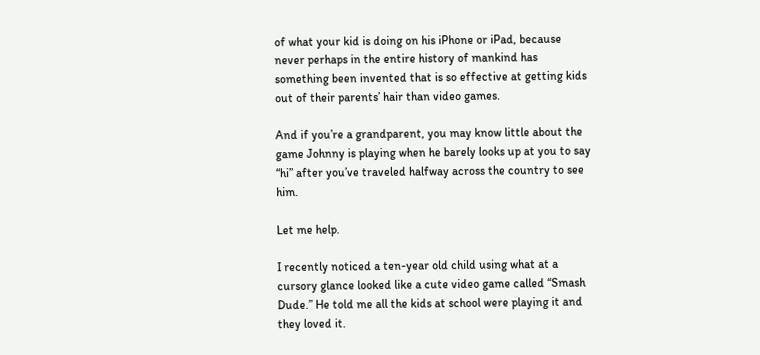of what your kid is doing on his iPhone or iPad, because never perhaps in the entire history of mankind has something been invented that is so effective at getting kids out of their parents’ hair than video games.

And if you’re a grandparent, you may know little about the game Johnny is playing when he barely looks up at you to say “hi” after you’ve traveled halfway across the country to see him.

Let me help.

I recently noticed a ten-year old child using what at a cursory glance looked like a cute video game called “Smash Dude.” He told me all the kids at school were playing it and they loved it.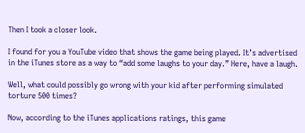Then I took a closer look.

I found for you a YouTube video that shows the game being played. It’s advertised in the iTunes store as a way to “add some laughs to your day.” Here, have a laugh.

Well, what could possibly go wrong with your kid after performing simulated torture 500 times?

Now, according to the iTunes applications ratings, this game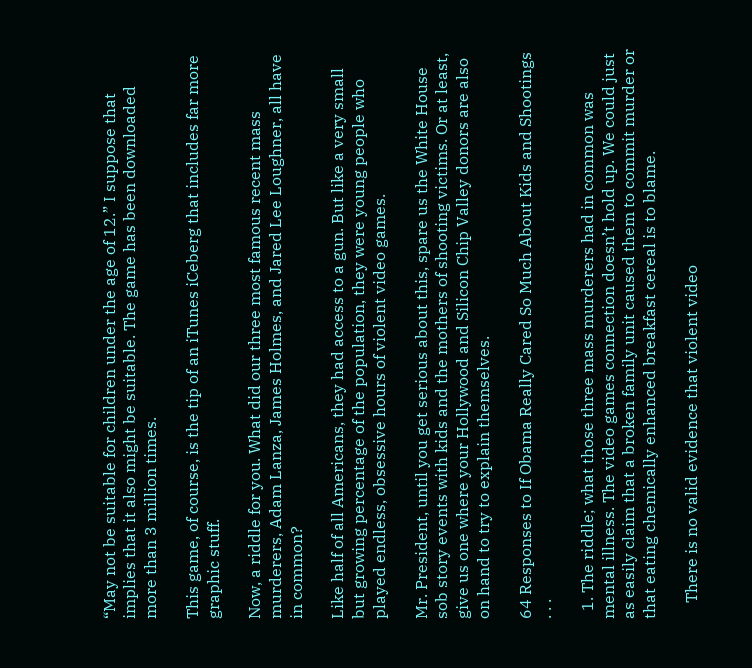“May not be suitable for children under the age of 12.” I suppose that implies that it also might be suitable. The game has been downloaded more than 3 million times.

This game, of course, is the tip of an iTunes iCeberg that includes far more graphic stuff.

Now, a riddle for you. What did our three most famous recent mass murderers, Adam Lanza, James Holmes, and Jared Lee Loughner, all have in common?

Like half of all Americans, they had access to a gun. But like a very small but growing percentage of the population, they were young people who played endless, obsessive hours of violent video games.

Mr. President, until you get serious about this, spare us the White House sob story events with kids and the mothers of shooting victims. Or at least, give us one where your Hollywood and Silicon Chip Valley donors are also on hand to try to explain themselves.

64 Responses to If Obama Really Cared So Much About Kids and Shootings . . .

  1. The riddle; what those three mass murderers had in common was mental illness. The video games connection doesn’t hold up. We could just as easily claim that a broken family unit caused them to commit murder or that eating chemically enhanced breakfast cereal is to blame.

    There is no valid evidence that violent video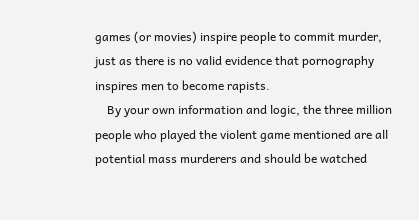games (or movies) inspire people to commit murder, just as there is no valid evidence that pornography inspires men to become rapists.
    By your own information and logic, the three million people who played the violent game mentioned are all potential mass murderers and should be watched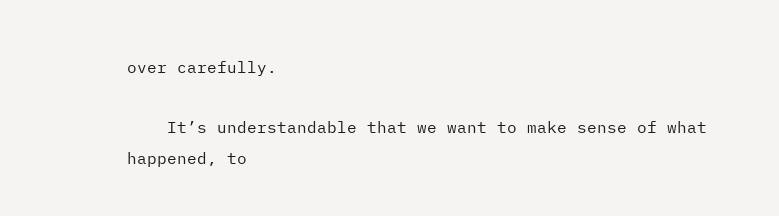over carefully.

    It’s understandable that we want to make sense of what happened, to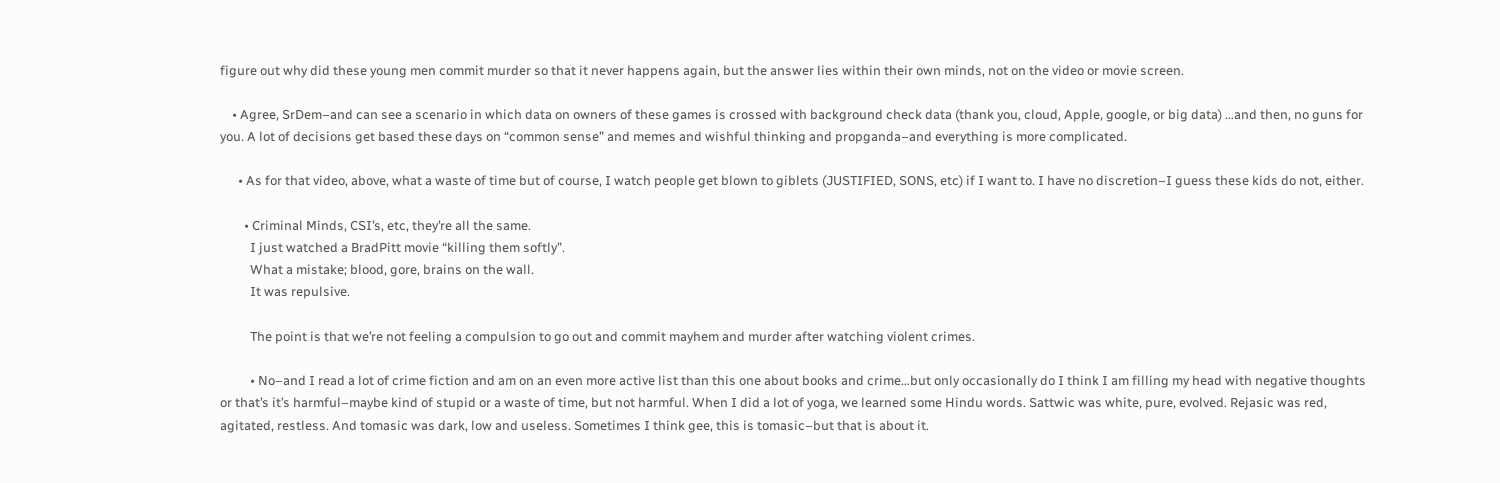figure out why did these young men commit murder so that it never happens again, but the answer lies within their own minds, not on the video or movie screen.

    • Agree, SrDem–and can see a scenario in which data on owners of these games is crossed with background check data (thank you, cloud, Apple, google, or big data) …and then, no guns for you. A lot of decisions get based these days on “common sense” and memes and wishful thinking and propganda–and everything is more complicated.

      • As for that video, above, what a waste of time but of course, I watch people get blown to giblets (JUSTIFIED, SONS, etc) if I want to. I have no discretion–I guess these kids do not, either.

        • Criminal Minds, CSI’s, etc, they’re all the same.
          I just watched a BradPitt movie “killing them softly”.
          What a mistake; blood, gore, brains on the wall.
          It was repulsive.

          The point is that we’re not feeling a compulsion to go out and commit mayhem and murder after watching violent crimes.

          • No–and I read a lot of crime fiction and am on an even more active list than this one about books and crime…but only occasionally do I think I am filling my head with negative thoughts or that’s it’s harmful–maybe kind of stupid or a waste of time, but not harmful. When I did a lot of yoga, we learned some Hindu words. Sattwic was white, pure, evolved. Rejasic was red, agitated, restless. And tomasic was dark, low and useless. Sometimes I think gee, this is tomasic–but that is about it.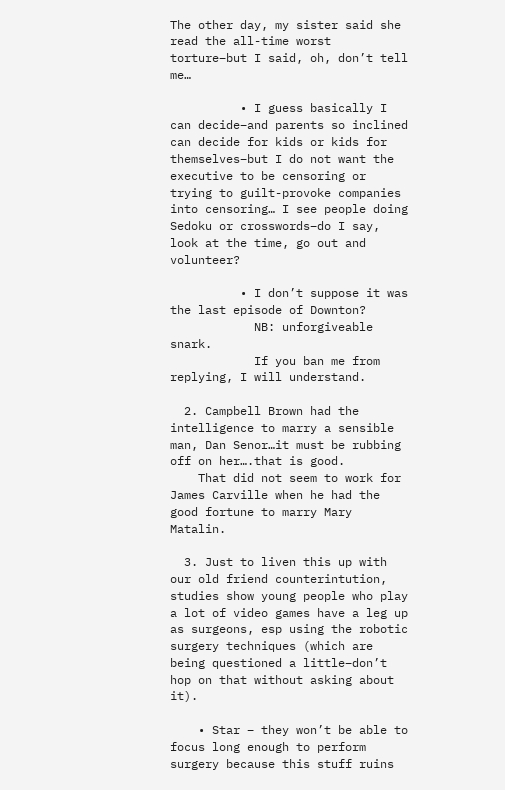The other day, my sister said she read the all-time worst torture–but I said, oh, don’t tell me…

          • I guess basically I can decide–and parents so inclined can decide for kids or kids for themselves–but I do not want the executive to be censoring or trying to guilt-provoke companies into censoring… I see people doing Sedoku or crosswords–do I say, look at the time, go out and volunteer?

          • I don’t suppose it was the last episode of Downton?
            NB: unforgiveable snark.
            If you ban me from replying, I will understand.

  2. Campbell Brown had the intelligence to marry a sensible man, Dan Senor…it must be rubbing off on her….that is good.
    That did not seem to work for James Carville when he had the good fortune to marry Mary Matalin.

  3. Just to liven this up with our old friend counterintution, studies show young people who play a lot of video games have a leg up as surgeons, esp using the robotic surgery techniques (which are being questioned a little–don’t hop on that without asking about it).

    • Star – they won’t be able to focus long enough to perform surgery because this stuff ruins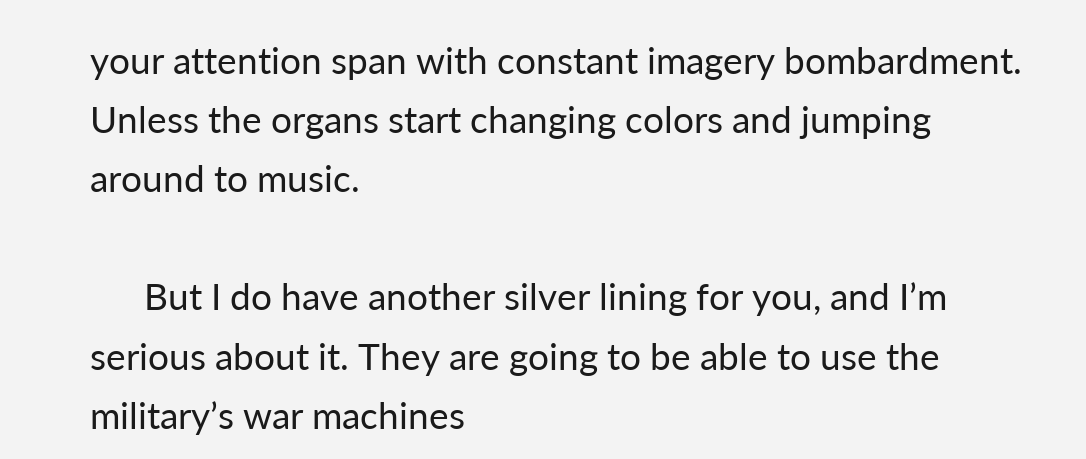your attention span with constant imagery bombardment. Unless the organs start changing colors and jumping around to music.

      But I do have another silver lining for you, and I’m serious about it. They are going to be able to use the military’s war machines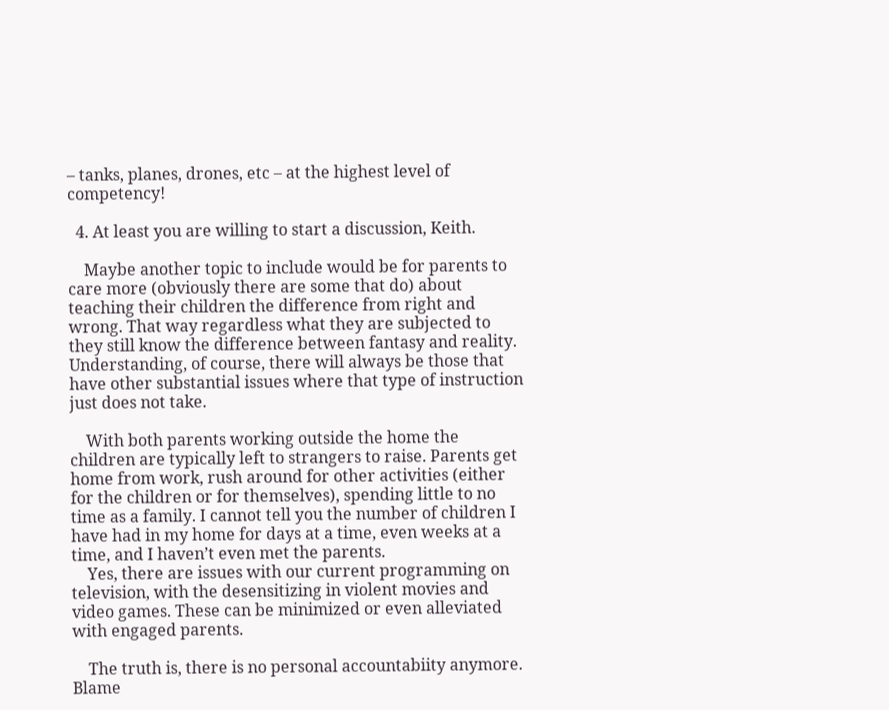– tanks, planes, drones, etc – at the highest level of competency!

  4. At least you are willing to start a discussion, Keith.

    Maybe another topic to include would be for parents to care more (obviously there are some that do) about teaching their children the difference from right and wrong. That way regardless what they are subjected to they still know the difference between fantasy and reality. Understanding, of course, there will always be those that have other substantial issues where that type of instruction just does not take.

    With both parents working outside the home the children are typically left to strangers to raise. Parents get home from work, rush around for other activities (either for the children or for themselves), spending little to no time as a family. I cannot tell you the number of children I have had in my home for days at a time, even weeks at a time, and I haven’t even met the parents.
    Yes, there are issues with our current programming on television, with the desensitizing in violent movies and video games. These can be minimized or even alleviated with engaged parents.

    The truth is, there is no personal accountabiity anymore. Blame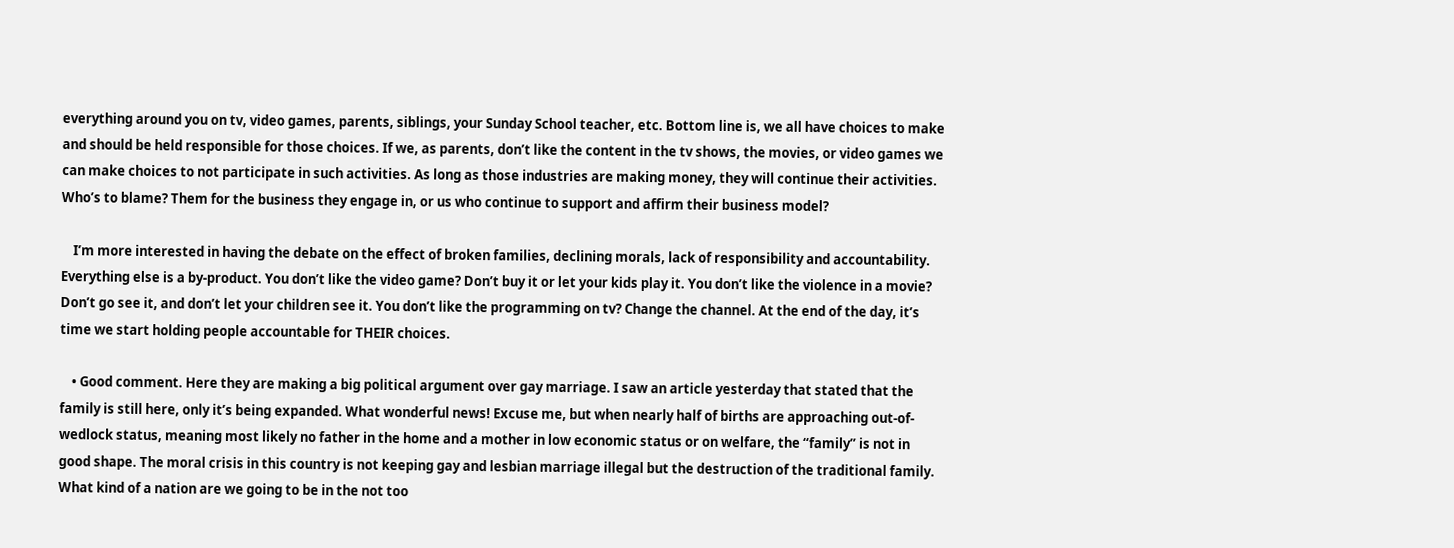everything around you on tv, video games, parents, siblings, your Sunday School teacher, etc. Bottom line is, we all have choices to make and should be held responsible for those choices. If we, as parents, don’t like the content in the tv shows, the movies, or video games we can make choices to not participate in such activities. As long as those industries are making money, they will continue their activities. Who’s to blame? Them for the business they engage in, or us who continue to support and affirm their business model?

    I’m more interested in having the debate on the effect of broken families, declining morals, lack of responsibility and accountability. Everything else is a by-product. You don’t like the video game? Don’t buy it or let your kids play it. You don’t like the violence in a movie? Don’t go see it, and don’t let your children see it. You don’t like the programming on tv? Change the channel. At the end of the day, it’s time we start holding people accountable for THEIR choices.

    • Good comment. Here they are making a big political argument over gay marriage. I saw an article yesterday that stated that the family is still here, only it’s being expanded. What wonderful news! Excuse me, but when nearly half of births are approaching out-of-wedlock status, meaning most likely no father in the home and a mother in low economic status or on welfare, the “family” is not in good shape. The moral crisis in this country is not keeping gay and lesbian marriage illegal but the destruction of the traditional family. What kind of a nation are we going to be in the not too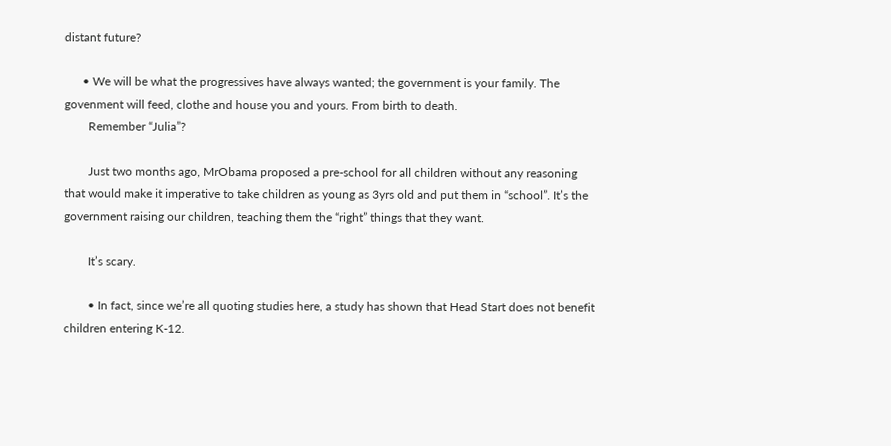distant future?

      • We will be what the progressives have always wanted; the government is your family. The govenment will feed, clothe and house you and yours. From birth to death.
        Remember “Julia”?

        Just two months ago, MrObama proposed a pre-school for all children without any reasoning that would make it imperative to take children as young as 3yrs old and put them in “school”. It’s the government raising our children, teaching them the “right” things that they want.

        It’s scary.

        • In fact, since we’re all quoting studies here, a study has shown that Head Start does not benefit children entering K-12.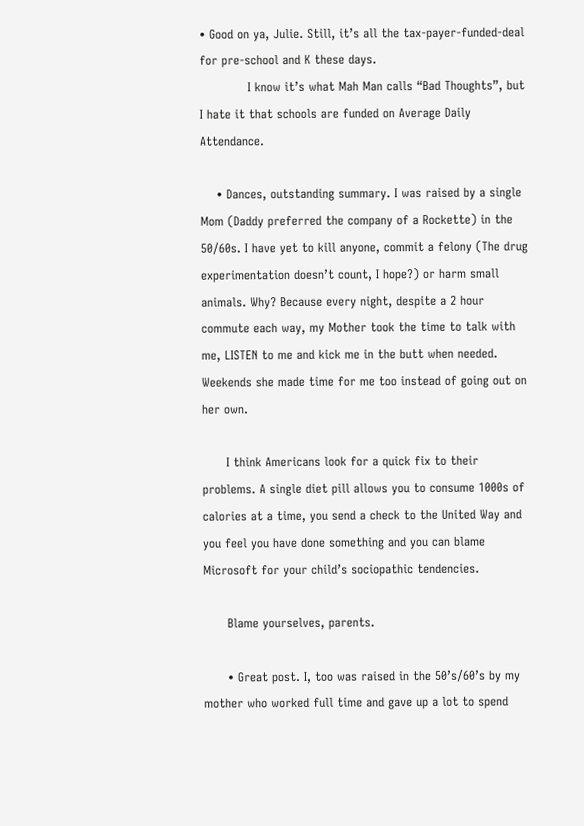• Good on ya, Julie. Still, it’s all the tax-payer-funded-deal for pre-school and K these days.
            I know it’s what Mah Man calls “Bad Thoughts”, but I hate it that schools are funded on Average Daily Attendance.

    • Dances, outstanding summary. I was raised by a single Mom (Daddy preferred the company of a Rockette) in the 50/60s. I have yet to kill anyone, commit a felony (The drug experimentation doesn’t count, I hope?) or harm small animals. Why? Because every night, despite a 2 hour commute each way, my Mother took the time to talk with me, LISTEN to me and kick me in the butt when needed. Weekends she made time for me too instead of going out on her own.

      I think Americans look for a quick fix to their problems. A single diet pill allows you to consume 1000s of calories at a time, you send a check to the United Way and you feel you have done something and you can blame Microsoft for your child’s sociopathic tendencies.

      Blame yourselves, parents.

      • Great post. I, too was raised in the 50’s/60’s by my mother who worked full time and gave up a lot to spend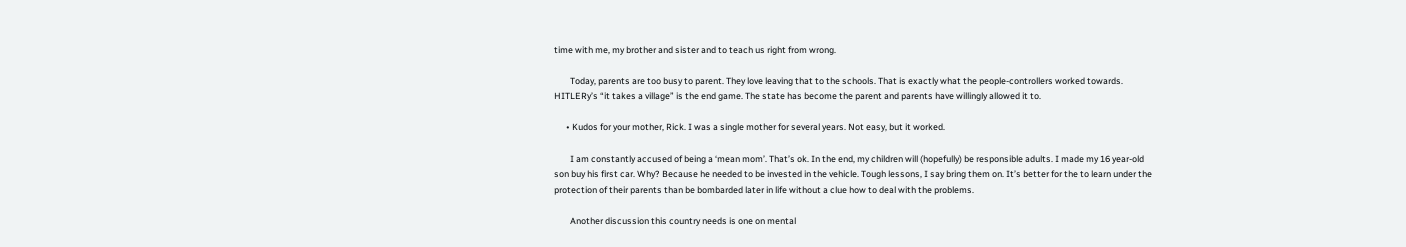time with me, my brother and sister and to teach us right from wrong.

        Today, parents are too busy to parent. They love leaving that to the schools. That is exactly what the people-controllers worked towards. HITLERy’s “it takes a village” is the end game. The state has become the parent and parents have willingly allowed it to.

      • Kudos for your mother, Rick. I was a single mother for several years. Not easy, but it worked.

        I am constantly accused of being a ‘mean mom’. That’s ok. In the end, my children will (hopefully) be responsible adults. I made my 16 year-old son buy his first car. Why? Because he needed to be invested in the vehicle. Tough lessons, I say bring them on. It’s better for the to learn under the protection of their parents than be bombarded later in life without a clue how to deal with the problems.

        Another discussion this country needs is one on mental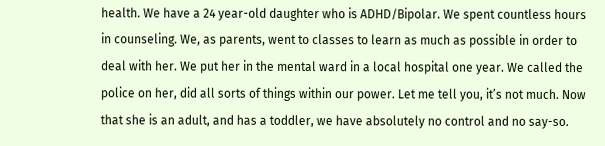health. We have a 24 year-old daughter who is ADHD/Bipolar. We spent countless hours in counseling. We, as parents, went to classes to learn as much as possible in order to deal with her. We put her in the mental ward in a local hospital one year. We called the police on her, did all sorts of things within our power. Let me tell you, it’s not much. Now that she is an adult, and has a toddler, we have absolutely no control and no say-so.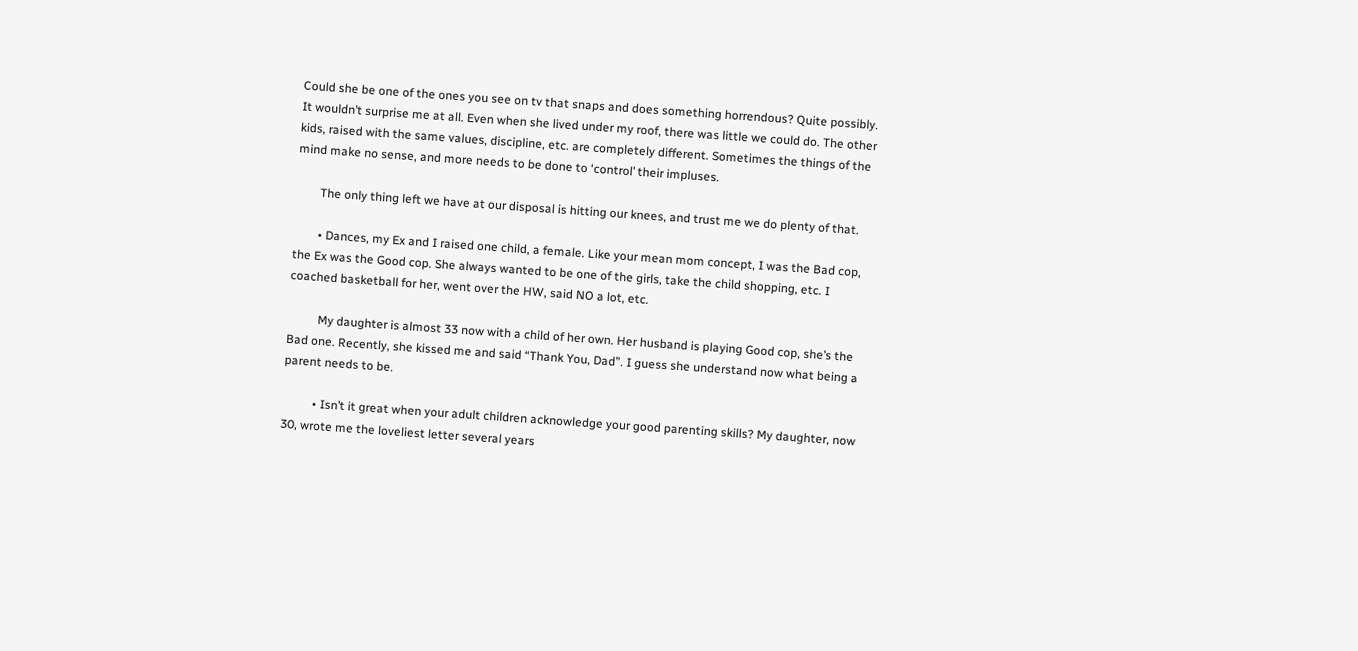Could she be one of the ones you see on tv that snaps and does something horrendous? Quite possibly. It wouldn’t surprise me at all. Even when she lived under my roof, there was little we could do. The other kids, raised with the same values, discipline, etc. are completely different. Sometimes the things of the mind make no sense, and more needs to be done to ‘control’ their impluses.

        The only thing left we have at our disposal is hitting our knees, and trust me we do plenty of that.

        • Dances, my Ex and I raised one child, a female. Like your mean mom concept, I was the Bad cop, the Ex was the Good cop. She always wanted to be one of the girls, take the child shopping, etc. I coached basketball for her, went over the HW, said NO a lot, etc.

          My daughter is almost 33 now with a child of her own. Her husband is playing Good cop, she’s the Bad one. Recently, she kissed me and said “Thank You, Dad”. I guess she understand now what being a parent needs to be.

          • Isn’t it great when your adult children acknowledge your good parenting skills? My daughter, now 30, wrote me the loveliest letter several years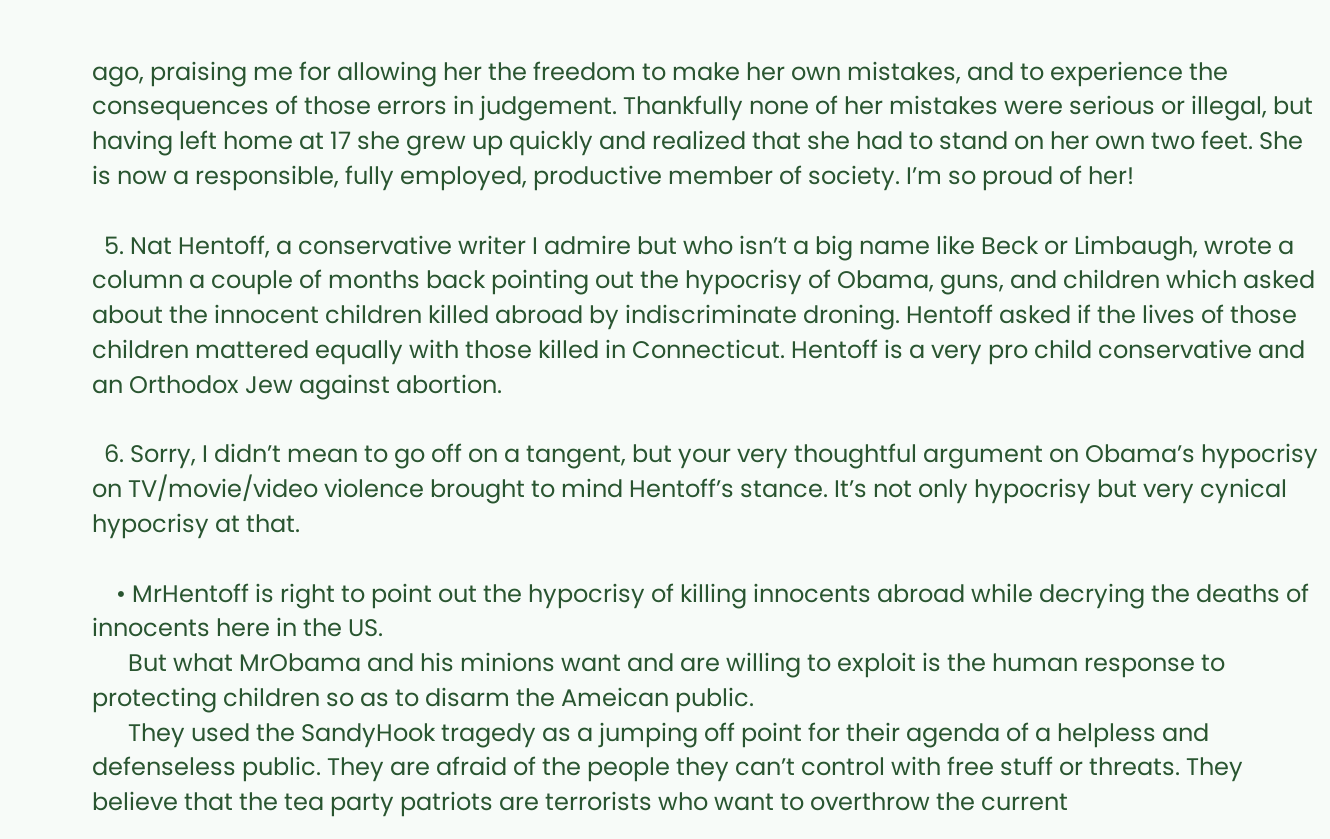ago, praising me for allowing her the freedom to make her own mistakes, and to experience the consequences of those errors in judgement. Thankfully none of her mistakes were serious or illegal, but having left home at 17 she grew up quickly and realized that she had to stand on her own two feet. She is now a responsible, fully employed, productive member of society. I’m so proud of her!

  5. Nat Hentoff, a conservative writer I admire but who isn’t a big name like Beck or Limbaugh, wrote a column a couple of months back pointing out the hypocrisy of Obama, guns, and children which asked about the innocent children killed abroad by indiscriminate droning. Hentoff asked if the lives of those children mattered equally with those killed in Connecticut. Hentoff is a very pro child conservative and an Orthodox Jew against abortion.

  6. Sorry, I didn’t mean to go off on a tangent, but your very thoughtful argument on Obama’s hypocrisy on TV/movie/video violence brought to mind Hentoff’s stance. It’s not only hypocrisy but very cynical hypocrisy at that.

    • MrHentoff is right to point out the hypocrisy of killing innocents abroad while decrying the deaths of innocents here in the US.
      But what MrObama and his minions want and are willing to exploit is the human response to protecting children so as to disarm the Ameican public.
      They used the SandyHook tragedy as a jumping off point for their agenda of a helpless and defenseless public. They are afraid of the people they can’t control with free stuff or threats. They believe that the tea party patriots are terrorists who want to overthrow the current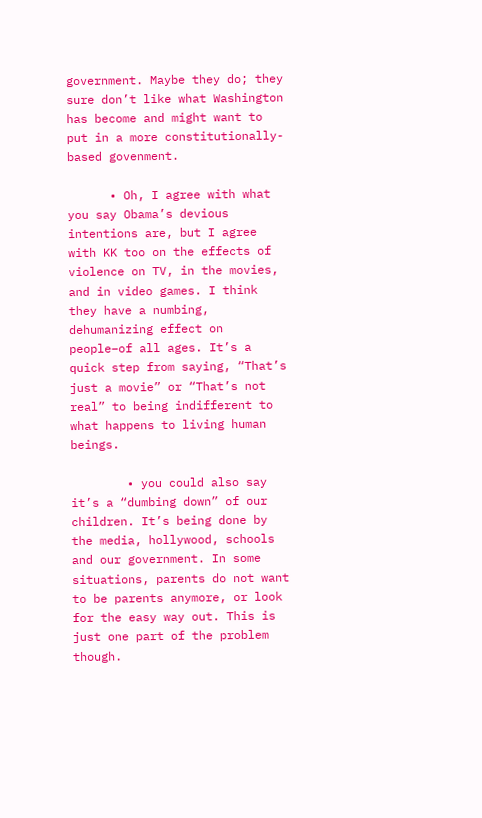government. Maybe they do; they sure don’t like what Washington has become and might want to put in a more constitutionally-based govenment.

      • Oh, I agree with what you say Obama’s devious intentions are, but I agree with KK too on the effects of violence on TV, in the movies, and in video games. I think they have a numbing, dehumanizing effect on people–of all ages. It’s a quick step from saying, “That’s just a movie” or “That’s not real” to being indifferent to what happens to living human beings.

        • you could also say it’s a “dumbing down” of our children. It’s being done by the media, hollywood, schools and our government. In some situations, parents do not want to be parents anymore, or look for the easy way out. This is just one part of the problem though.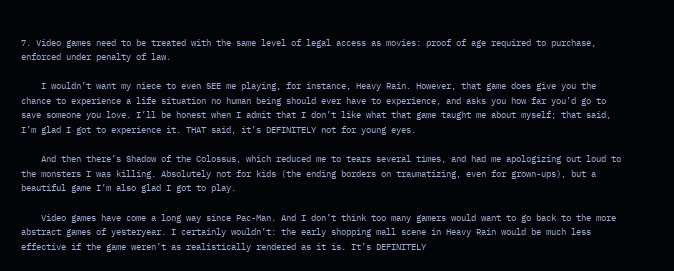7. Video games need to be treated with the same level of legal access as movies: proof of age required to purchase, enforced under penalty of law.

    I wouldn’t want my niece to even SEE me playing, for instance, Heavy Rain. However, that game does give you the chance to experience a life situation no human being should ever have to experience, and asks you how far you’d go to save someone you love. I’ll be honest when I admit that I don’t like what that game taught me about myself; that said, I’m glad I got to experience it. THAT said, it’s DEFINITELY not for young eyes.

    And then there’s Shadow of the Colossus, which reduced me to tears several times, and had me apologizing out loud to the monsters I was killing. Absolutely not for kids (the ending borders on traumatizing, even for grown-ups), but a beautiful game I’m also glad I got to play.

    Video games have come a long way since Pac-Man. And I don’t think too many gamers would want to go back to the more abstract games of yesteryear. I certainly wouldn’t: the early shopping mall scene in Heavy Rain would be much less effective if the game weren’t as realistically rendered as it is. It’s DEFINITELY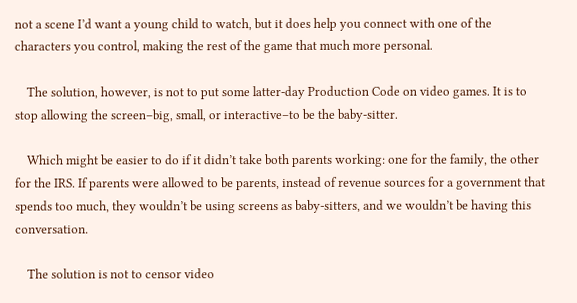not a scene I’d want a young child to watch, but it does help you connect with one of the characters you control, making the rest of the game that much more personal.

    The solution, however, is not to put some latter-day Production Code on video games. It is to stop allowing the screen–big, small, or interactive–to be the baby-sitter.

    Which might be easier to do if it didn’t take both parents working: one for the family, the other for the IRS. If parents were allowed to be parents, instead of revenue sources for a government that spends too much, they wouldn’t be using screens as baby-sitters, and we wouldn’t be having this conversation.

    The solution is not to censor video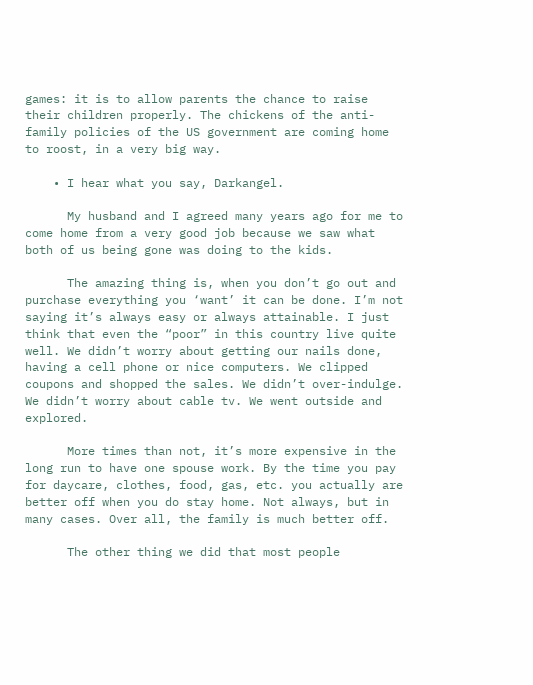games: it is to allow parents the chance to raise their children properly. The chickens of the anti-family policies of the US government are coming home to roost, in a very big way.

    • I hear what you say, Darkangel.

      My husband and I agreed many years ago for me to come home from a very good job because we saw what both of us being gone was doing to the kids.

      The amazing thing is, when you don’t go out and purchase everything you ‘want’ it can be done. I’m not saying it’s always easy or always attainable. I just think that even the “poor” in this country live quite well. We didn’t worry about getting our nails done, having a cell phone or nice computers. We clipped coupons and shopped the sales. We didn’t over-indulge. We didn’t worry about cable tv. We went outside and explored.

      More times than not, it’s more expensive in the long run to have one spouse work. By the time you pay for daycare, clothes, food, gas, etc. you actually are better off when you do stay home. Not always, but in many cases. Over all, the family is much better off.

      The other thing we did that most people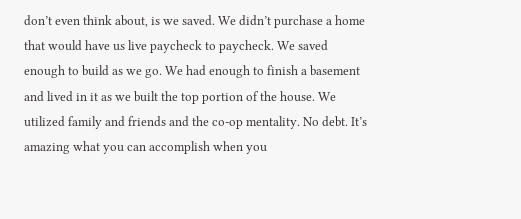don’t even think about, is we saved. We didn’t purchase a home that would have us live paycheck to paycheck. We saved enough to build as we go. We had enough to finish a basement and lived in it as we built the top portion of the house. We utilized family and friends and the co-op mentality. No debt. It’s amazing what you can accomplish when you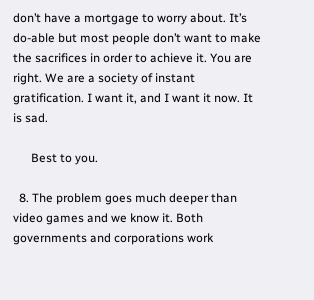don’t have a mortgage to worry about. It’s do-able but most people don’t want to make the sacrifices in order to achieve it. You are right. We are a society of instant gratification. I want it, and I want it now. It is sad.

      Best to you.

  8. The problem goes much deeper than video games and we know it. Both governments and corporations work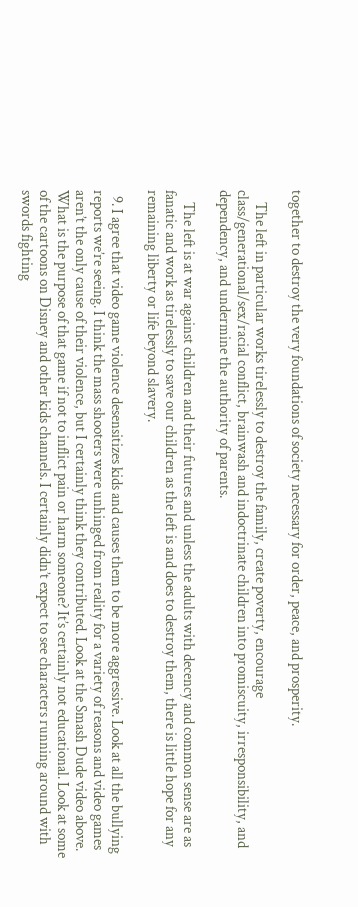together to destroy the very foundations of society necessary for order, peace, and prosperity.

    The left in particular works tirelessly to destroy the family, create poverty, encourage class/generational/sex/racial conflict, brainwash and indoctrinate children into promiscuity, irresponsibility, and dependency, and undermine the authority of parents.

    The left is at war against children and their futures and unless the adults with decency and common sense are as fanatic and work as tirelessly to save our children as the left is and does to destroy them, there is little hope for any remaining liberty or life beyond slavery.

  9. I agree that video game violence desensitizes kids and causes them to be more aggressive. Look at all the bullying reports we’re seeing. I think the mass shooters were unhinged from reality for a variety of reasons and video games aren’t the only cause of their violence, but I certainly think they contributed. Look at the Smash Dude video above. What is the purpose of that game if not to inflict pain or harm someone? It’s certainly not educational. Look at some of the cartoons on Disney and other kids channels. I certainly didn’t expect to see characters running around with swords fighting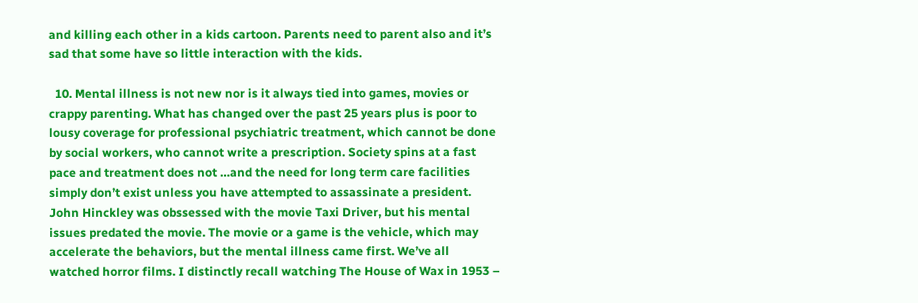and killing each other in a kids cartoon. Parents need to parent also and it’s sad that some have so little interaction with the kids.

  10. Mental illness is not new nor is it always tied into games, movies or crappy parenting. What has changed over the past 25 years plus is poor to lousy coverage for professional psychiatric treatment, which cannot be done by social workers, who cannot write a prescription. Society spins at a fast pace and treatment does not …and the need for long term care facilities simply don’t exist unless you have attempted to assassinate a president. John Hinckley was obssessed with the movie Taxi Driver, but his mental issues predated the movie. The movie or a game is the vehicle, which may accelerate the behaviors, but the mental illness came first. We’ve all watched horror films. I distinctly recall watching The House of Wax in 1953 –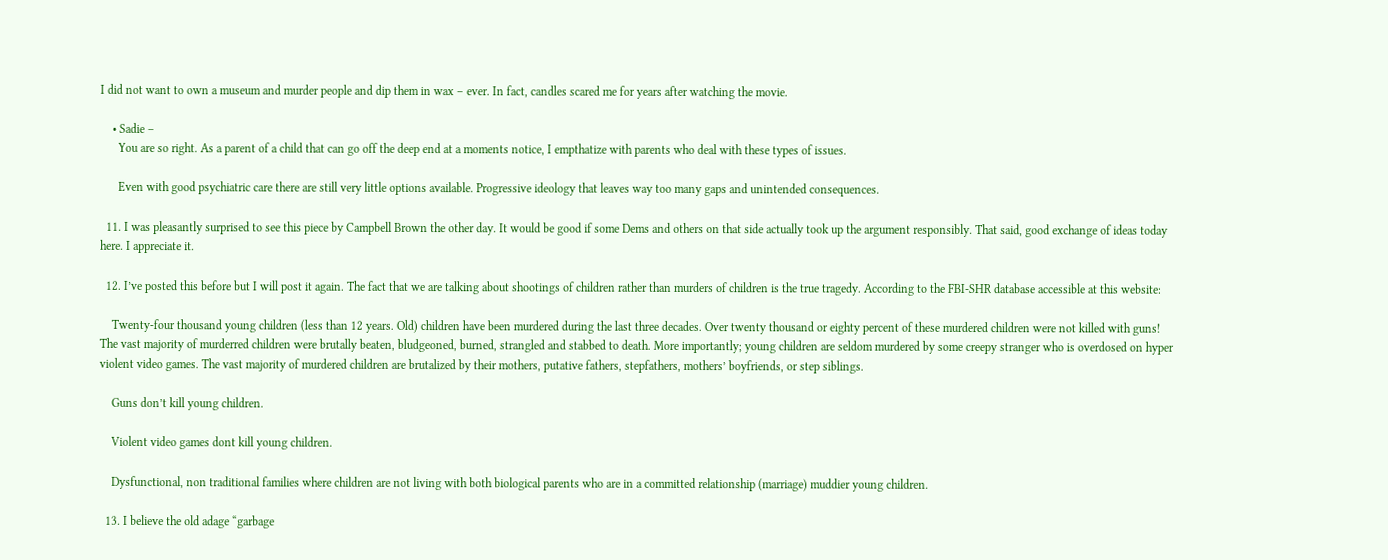I did not want to own a museum and murder people and dip them in wax – ever. In fact, candles scared me for years after watching the movie.

    • Sadie –
      You are so right. As a parent of a child that can go off the deep end at a moments notice, I empthatize with parents who deal with these types of issues.

      Even with good psychiatric care there are still very little options available. Progressive ideology that leaves way too many gaps and unintended consequences.

  11. I was pleasantly surprised to see this piece by Campbell Brown the other day. It would be good if some Dems and others on that side actually took up the argument responsibly. That said, good exchange of ideas today here. I appreciate it.

  12. I’ve posted this before but I will post it again. The fact that we are talking about shootings of children rather than murders of children is the true tragedy. According to the FBI-SHR database accessible at this website:

    Twenty-four thousand young children (less than 12 years. Old) children have been murdered during the last three decades. Over twenty thousand or eighty percent of these murdered children were not killed with guns! The vast majority of murderred children were brutally beaten, bludgeoned, burned, strangled and stabbed to death. More importantly; young children are seldom murdered by some creepy stranger who is overdosed on hyper violent video games. The vast majority of murdered children are brutalized by their mothers, putative fathers, stepfathers, mothers’ boyfriends, or step siblings.

    Guns don’t kill young children.

    Violent video games dont kill young children.

    Dysfunctional, non traditional families where children are not living with both biological parents who are in a committed relationship (marriage) muddier young children.

  13. I believe the old adage “garbage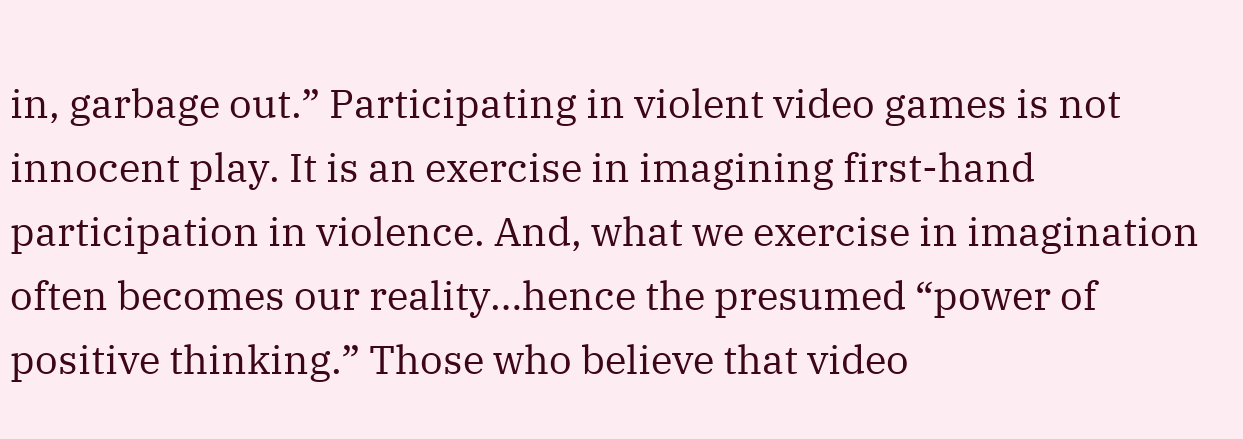in, garbage out.” Participating in violent video games is not innocent play. It is an exercise in imagining first-hand participation in violence. And, what we exercise in imagination often becomes our reality…hence the presumed “power of positive thinking.” Those who believe that video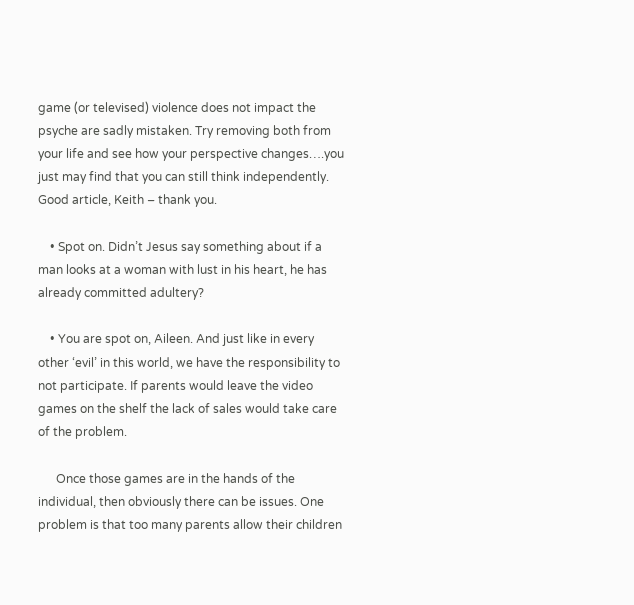game (or televised) violence does not impact the psyche are sadly mistaken. Try removing both from your life and see how your perspective changes….you just may find that you can still think independently. Good article, Keith – thank you.

    • Spot on. Didn’t Jesus say something about if a man looks at a woman with lust in his heart, he has already committed adultery?

    • You are spot on, Aileen. And just like in every other ‘evil’ in this world, we have the responsibility to not participate. If parents would leave the video games on the shelf the lack of sales would take care of the problem.

      Once those games are in the hands of the individual, then obviously there can be issues. One problem is that too many parents allow their children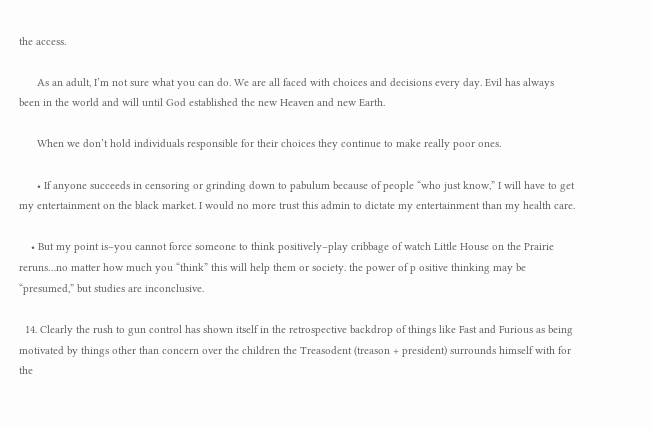the access.

      As an adult, I’m not sure what you can do. We are all faced with choices and decisions every day. Evil has always been in the world and will until God established the new Heaven and new Earth.

      When we don’t hold individuals responsible for their choices they continue to make really poor ones.

      • If anyone succeeds in censoring or grinding down to pabulum because of people “who just know,” I will have to get my entertainment on the black market. I would no more trust this admin to dictate my entertainment than my health care.

    • But my point is–you cannot force someone to think positively–play cribbage of watch Little House on the Prairie reruns…no matter how much you “think” this will help them or society. the power of p ositive thinking may be “presumed,” but studies are inconclusive.

  14. Clearly the rush to gun control has shown itself in the retrospective backdrop of things like Fast and Furious as being motivated by things other than concern over the children the Treasodent (treason + president) surrounds himself with for the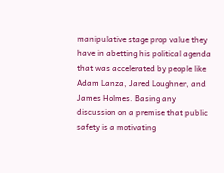manipulative stage prop value they have in abetting his political agenda that was accelerated by people like Adam Lanza, Jared Loughner, and James Holmes. Basing any discussion on a premise that public safety is a motivating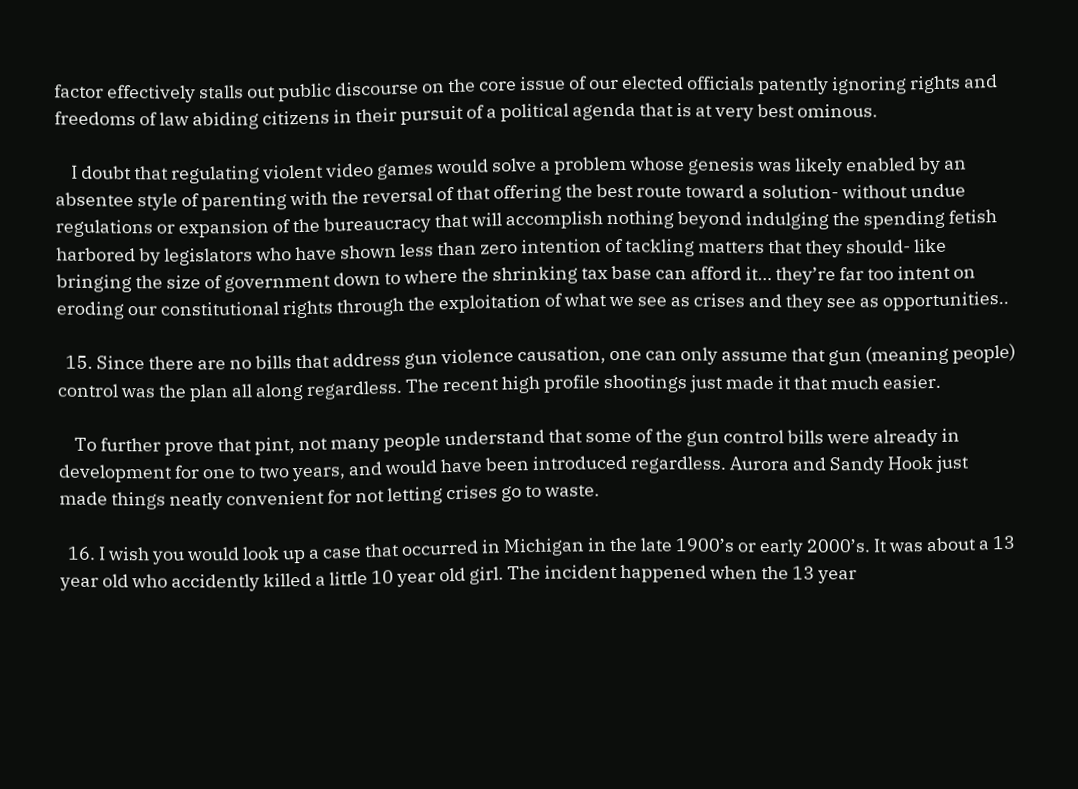factor effectively stalls out public discourse on the core issue of our elected officials patently ignoring rights and freedoms of law abiding citizens in their pursuit of a political agenda that is at very best ominous.

    I doubt that regulating violent video games would solve a problem whose genesis was likely enabled by an absentee style of parenting with the reversal of that offering the best route toward a solution- without undue regulations or expansion of the bureaucracy that will accomplish nothing beyond indulging the spending fetish harbored by legislators who have shown less than zero intention of tackling matters that they should- like bringing the size of government down to where the shrinking tax base can afford it… they’re far too intent on eroding our constitutional rights through the exploitation of what we see as crises and they see as opportunities..

  15. Since there are no bills that address gun violence causation, one can only assume that gun (meaning people) control was the plan all along regardless. The recent high profile shootings just made it that much easier.

    To further prove that pint, not many people understand that some of the gun control bills were already in development for one to two years, and would have been introduced regardless. Aurora and Sandy Hook just made things neatly convenient for not letting crises go to waste.

  16. I wish you would look up a case that occurred in Michigan in the late 1900’s or early 2000’s. It was about a 13 year old who accidently killed a little 10 year old girl. The incident happened when the 13 year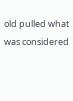old pulled what was considered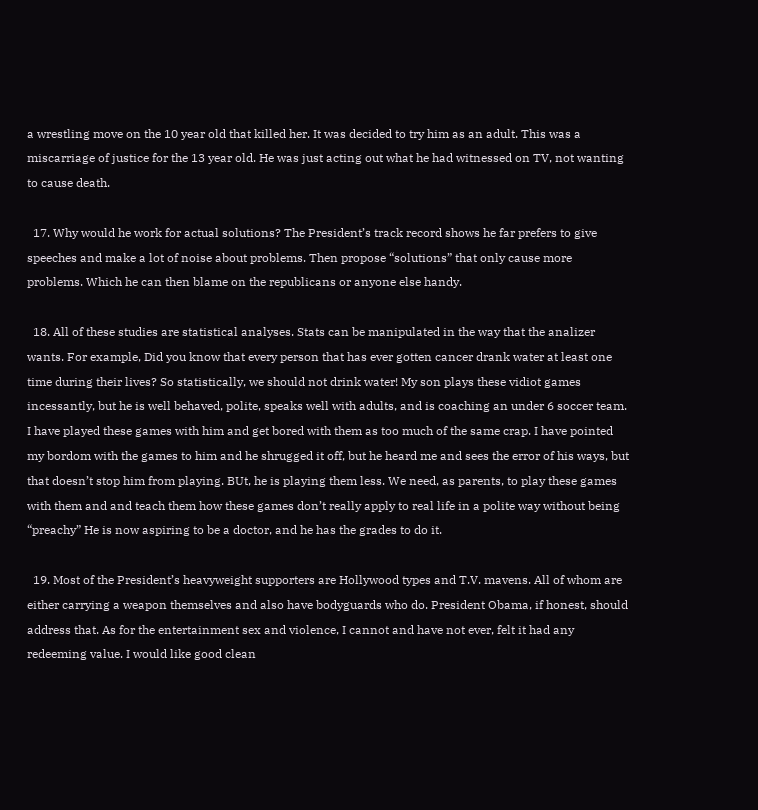a wrestling move on the 10 year old that killed her. It was decided to try him as an adult. This was a miscarriage of justice for the 13 year old. He was just acting out what he had witnessed on TV, not wanting to cause death.

  17. Why would he work for actual solutions? The President’s track record shows he far prefers to give speeches and make a lot of noise about problems. Then propose “solutions” that only cause more problems. Which he can then blame on the republicans or anyone else handy.

  18. All of these studies are statistical analyses. Stats can be manipulated in the way that the analizer wants. For example, Did you know that every person that has ever gotten cancer drank water at least one time during their lives? So statistically, we should not drink water! My son plays these vidiot games incessantly, but he is well behaved, polite, speaks well with adults, and is coaching an under 6 soccer team. I have played these games with him and get bored with them as too much of the same crap. I have pointed my bordom with the games to him and he shrugged it off, but he heard me and sees the error of his ways, but that doesn’t stop him from playing. BUt, he is playing them less. We need, as parents, to play these games with them and and teach them how these games don’t really apply to real life in a polite way without being “preachy” He is now aspiring to be a doctor, and he has the grades to do it.

  19. Most of the President’s heavyweight supporters are Hollywood types and T.V. mavens. All of whom are either carrying a weapon themselves and also have bodyguards who do. President Obama, if honest, should address that. As for the entertainment sex and violence, I cannot and have not ever, felt it had any redeeming value. I would like good clean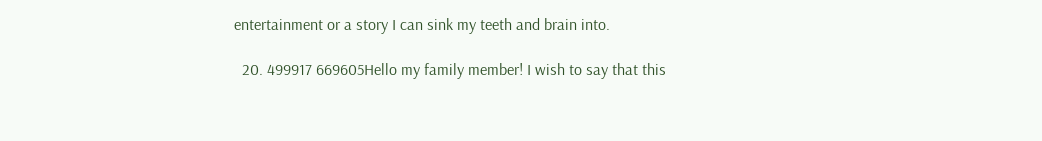entertainment or a story I can sink my teeth and brain into.

  20. 499917 669605Hello my family member! I wish to say that this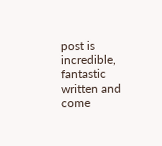post is incredible, fantastic written and come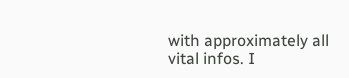with approximately all vital infos. I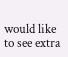would like to see extra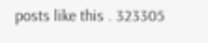posts like this . 323305